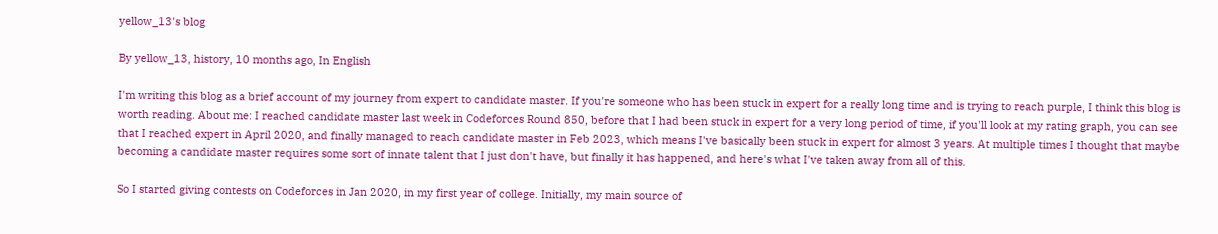yellow_13's blog

By yellow_13, history, 10 months ago, In English

I'm writing this blog as a brief account of my journey from expert to candidate master. If you're someone who has been stuck in expert for a really long time and is trying to reach purple, I think this blog is worth reading. About me: I reached candidate master last week in Codeforces Round 850, before that I had been stuck in expert for a very long period of time, if you'll look at my rating graph, you can see that I reached expert in April 2020, and finally managed to reach candidate master in Feb 2023, which means I've basically been stuck in expert for almost 3 years. At multiple times I thought that maybe becoming a candidate master requires some sort of innate talent that I just don't have, but finally it has happened, and here's what I've taken away from all of this.

So I started giving contests on Codeforces in Jan 2020, in my first year of college. Initially, my main source of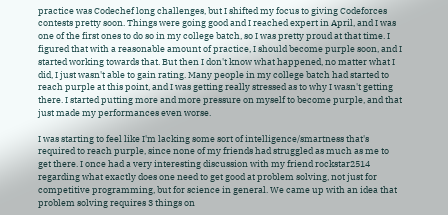practice was Codechef long challenges, but I shifted my focus to giving Codeforces contests pretty soon. Things were going good and I reached expert in April, and I was one of the first ones to do so in my college batch, so I was pretty proud at that time. I figured that with a reasonable amount of practice, I should become purple soon, and I started working towards that. But then I don't know what happened, no matter what I did, I just wasn't able to gain rating. Many people in my college batch had started to reach purple at this point, and I was getting really stressed as to why I wasn't getting there. I started putting more and more pressure on myself to become purple, and that just made my performances even worse.

I was starting to feel like I'm lacking some sort of intelligence/smartness that's required to reach purple, since none of my friends had struggled as much as me to get there. I once had a very interesting discussion with my friend rockstar2514 regarding what exactly does one need to get good at problem solving, not just for competitive programming, but for science in general. We came up with an idea that problem solving requires 3 things on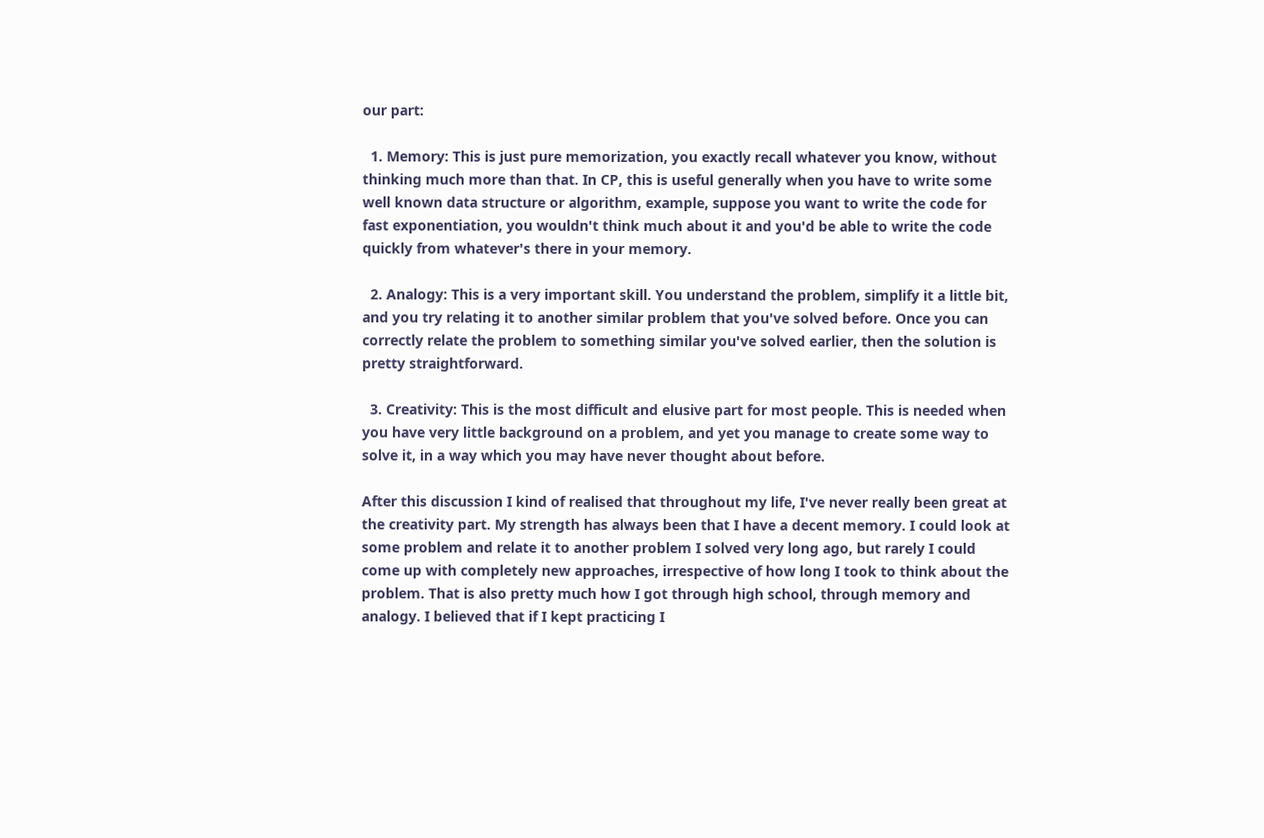our part:

  1. Memory: This is just pure memorization, you exactly recall whatever you know, without thinking much more than that. In CP, this is useful generally when you have to write some well known data structure or algorithm, example, suppose you want to write the code for fast exponentiation, you wouldn't think much about it and you'd be able to write the code quickly from whatever's there in your memory.

  2. Analogy: This is a very important skill. You understand the problem, simplify it a little bit, and you try relating it to another similar problem that you've solved before. Once you can correctly relate the problem to something similar you've solved earlier, then the solution is pretty straightforward.

  3. Creativity: This is the most difficult and elusive part for most people. This is needed when you have very little background on a problem, and yet you manage to create some way to solve it, in a way which you may have never thought about before.

After this discussion I kind of realised that throughout my life, I've never really been great at the creativity part. My strength has always been that I have a decent memory. I could look at some problem and relate it to another problem I solved very long ago, but rarely I could come up with completely new approaches, irrespective of how long I took to think about the problem. That is also pretty much how I got through high school, through memory and analogy. I believed that if I kept practicing I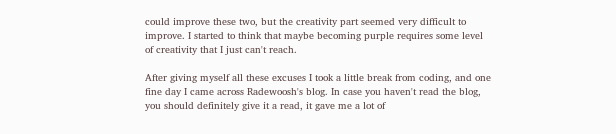could improve these two, but the creativity part seemed very difficult to improve. I started to think that maybe becoming purple requires some level of creativity that I just can't reach.

After giving myself all these excuses I took a little break from coding, and one fine day I came across Radewoosh's blog. In case you haven't read the blog, you should definitely give it a read, it gave me a lot of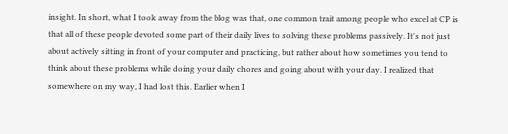insight. In short, what I took away from the blog was that, one common trait among people who excel at CP is that all of these people devoted some part of their daily lives to solving these problems passively. It's not just about actively sitting in front of your computer and practicing, but rather about how sometimes you tend to think about these problems while doing your daily chores and going about with your day. I realized that somewhere on my way, I had lost this. Earlier when I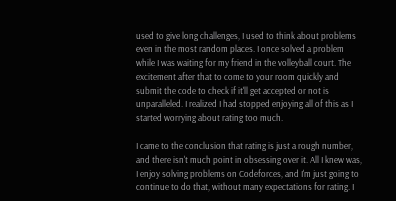used to give long challenges, I used to think about problems even in the most random places. I once solved a problem while I was waiting for my friend in the volleyball court. The excitement after that to come to your room quickly and submit the code to check if it'll get accepted or not is unparalleled. I realized I had stopped enjoying all of this as I started worrying about rating too much.

I came to the conclusion that rating is just a rough number, and there isn't much point in obsessing over it. All I knew was, I enjoy solving problems on Codeforces, and I'm just going to continue to do that, without many expectations for rating. I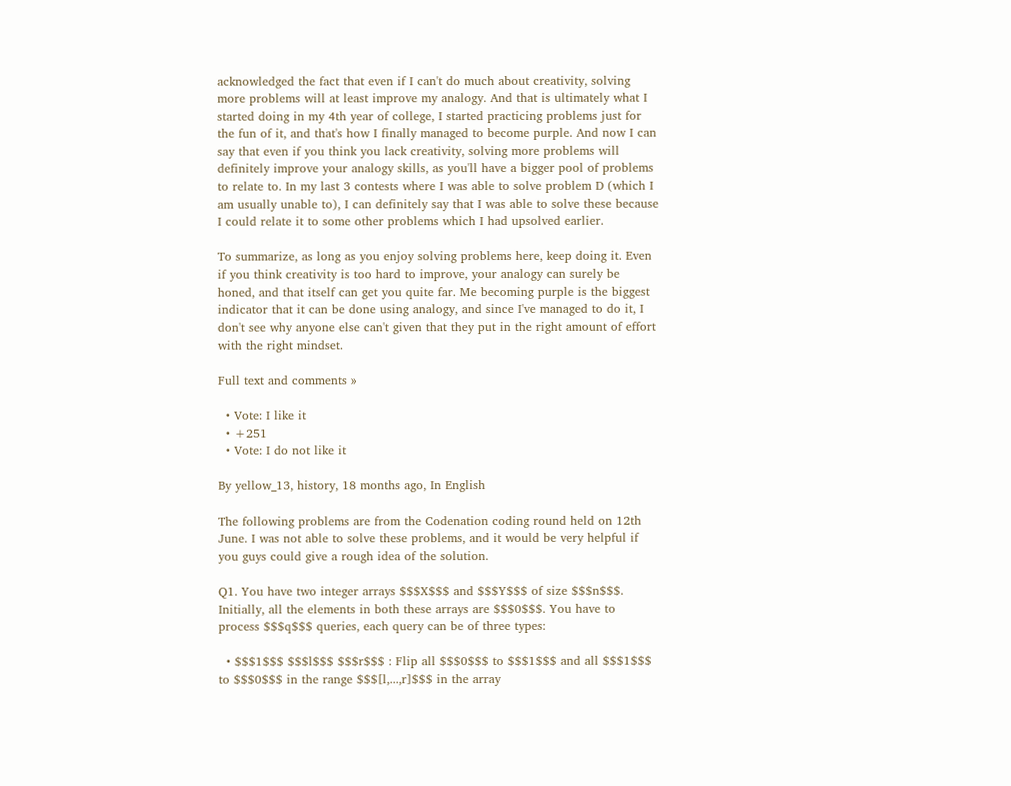acknowledged the fact that even if I can't do much about creativity, solving more problems will at least improve my analogy. And that is ultimately what I started doing in my 4th year of college, I started practicing problems just for the fun of it, and that's how I finally managed to become purple. And now I can say that even if you think you lack creativity, solving more problems will definitely improve your analogy skills, as you'll have a bigger pool of problems to relate to. In my last 3 contests where I was able to solve problem D (which I am usually unable to), I can definitely say that I was able to solve these because I could relate it to some other problems which I had upsolved earlier.

To summarize, as long as you enjoy solving problems here, keep doing it. Even if you think creativity is too hard to improve, your analogy can surely be honed, and that itself can get you quite far. Me becoming purple is the biggest indicator that it can be done using analogy, and since I've managed to do it, I don't see why anyone else can't given that they put in the right amount of effort with the right mindset.

Full text and comments »

  • Vote: I like it
  • +251
  • Vote: I do not like it

By yellow_13, history, 18 months ago, In English

The following problems are from the Codenation coding round held on 12th June. I was not able to solve these problems, and it would be very helpful if you guys could give a rough idea of the solution.

Q1. You have two integer arrays $$$X$$$ and $$$Y$$$ of size $$$n$$$. Initially, all the elements in both these arrays are $$$0$$$. You have to process $$$q$$$ queries, each query can be of three types:

  • $$$1$$$ $$$l$$$ $$$r$$$ : Flip all $$$0$$$ to $$$1$$$ and all $$$1$$$ to $$$0$$$ in the range $$$[l,...,r]$$$ in the array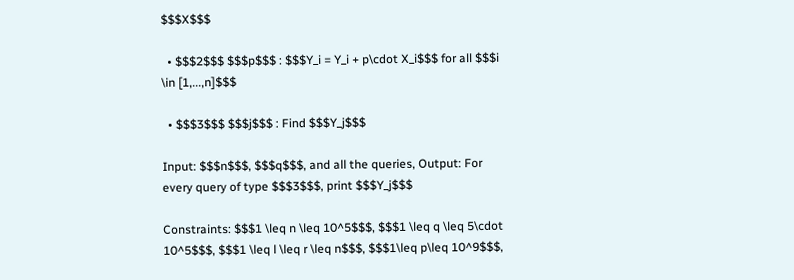$$$X$$$

  • $$$2$$$ $$$p$$$ : $$$Y_i = Y_i + p\cdot X_i$$$ for all $$$i \in [1,...,n]$$$

  • $$$3$$$ $$$j$$$ : Find $$$Y_j$$$

Input: $$$n$$$, $$$q$$$, and all the queries, Output: For every query of type $$$3$$$, print $$$Y_j$$$

Constraints: $$$1 \leq n \leq 10^5$$$, $$$1 \leq q \leq 5\cdot 10^5$$$, $$$1 \leq l \leq r \leq n$$$, $$$1\leq p\leq 10^9$$$,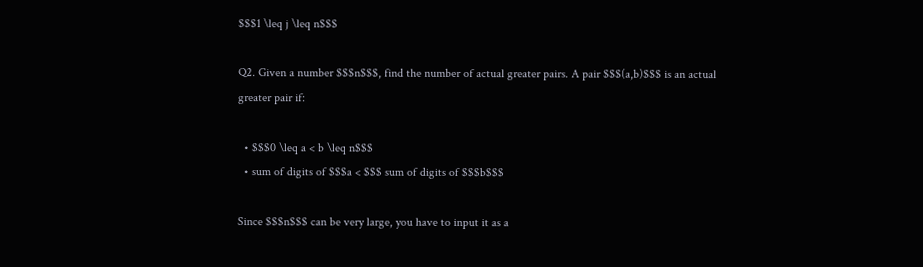$$$1 \leq j \leq n$$$

Q2. Given a number $$$n$$$, find the number of actual greater pairs. A pair $$$(a,b)$$$ is an actual greater pair if:

  • $$$0 \leq a < b \leq n$$$
  • sum of digits of $$$a < $$$ sum of digits of $$$b$$$

Since $$$n$$$ can be very large, you have to input it as a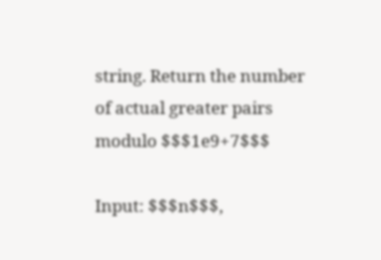string. Return the number of actual greater pairs modulo $$$1e9+7$$$

Input: $$$n$$$,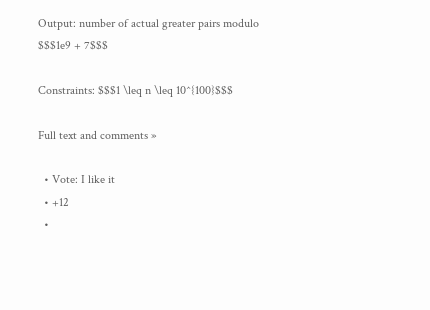Output: number of actual greater pairs modulo $$$1e9 + 7$$$

Constraints: $$$1 \leq n \leq 10^{100}$$$

Full text and comments »

  • Vote: I like it
  • +12
  •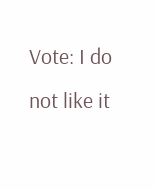Vote: I do not like it